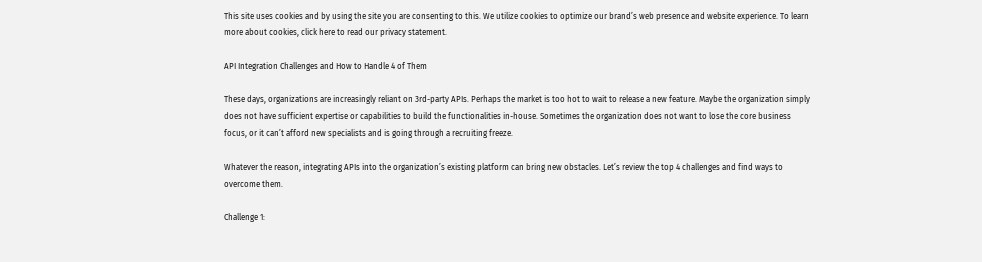This site uses cookies and by using the site you are consenting to this. We utilize cookies to optimize our brand’s web presence and website experience. To learn more about cookies, click here to read our privacy statement.

API Integration Challenges and How to Handle 4 of Them

These days, organizations are increasingly reliant on 3rd-party APIs. Perhaps the market is too hot to wait to release a new feature. Maybe the organization simply does not have sufficient expertise or capabilities to build the functionalities in-house. Sometimes the organization does not want to lose the core business focus, or it can’t afford new specialists and is going through a recruiting freeze.

Whatever the reason, integrating APIs into the organization’s existing platform can bring new obstacles. Let’s review the top 4 challenges and find ways to overcome them.

Challenge 1: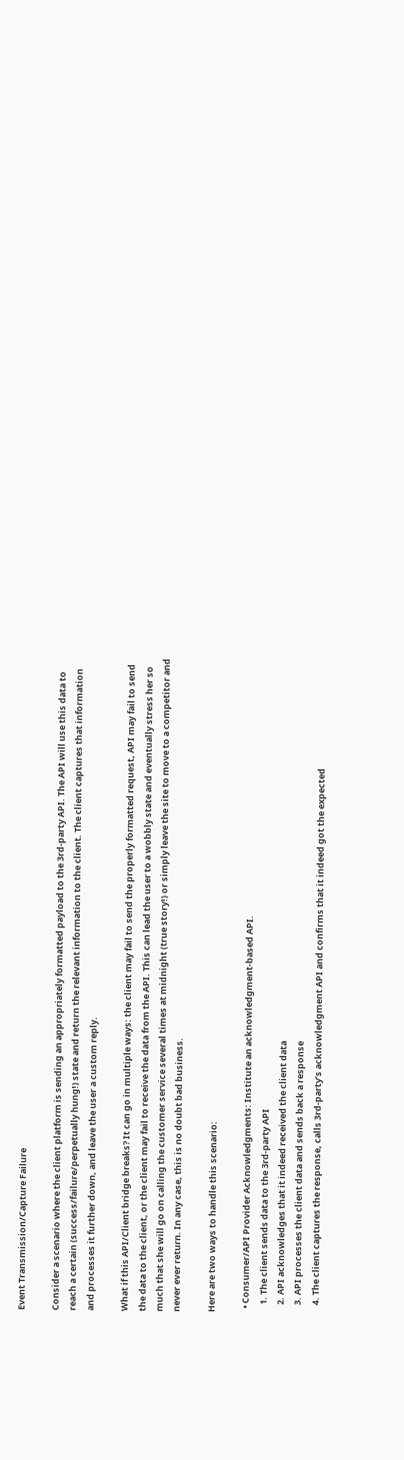Event Transmission/Capture Failure

Consider a scenario where the client platform is sending an appropriately formatted payload to the 3rd-party API. The API will use this data to reach a certain (success/failure/perpetually hung!) state and return the relevant information to the client. The client captures that information and processes it further down, and leave the user a custom reply.

What if this API/Client bridge breaks? It can go in multiple ways: the client may fail to send the properly formatted request, API may fail to send the data to the client, or the client may fail to receive the data from the API. This can lead the user to a wobbly state and eventually stress her so much that she will go on calling the customer service several times at midnight (true story!) or simply leave the site to move to a competitor and never ever return. In any case, this is no doubt bad business.

Here are two ways to handle this scenario:

  • Consumer/API Provider Acknowledgments: Institute an acknowledgment-based API.
    1. The client sends data to the 3rd-party API
    2. API acknowledges that it indeed received the client data
    3. API processes the client data and sends back a response
    4. The client captures the response, calls 3rd-party’s acknowledgment API and confirms that it indeed got the expected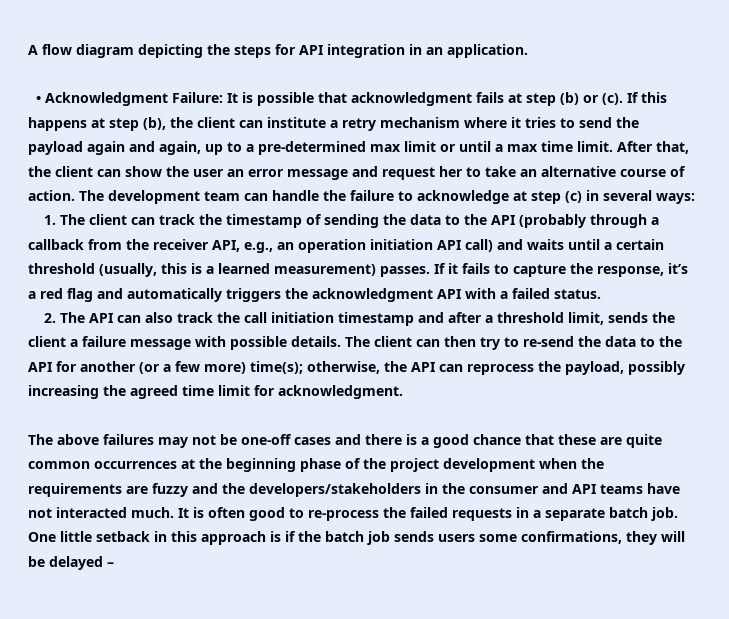A flow diagram depicting the steps for API integration in an application.

  • Acknowledgment Failure: It is possible that acknowledgment fails at step (b) or (c). If this happens at step (b), the client can institute a retry mechanism where it tries to send the payload again and again, up to a pre-determined max limit or until a max time limit. After that, the client can show the user an error message and request her to take an alternative course of action. The development team can handle the failure to acknowledge at step (c) in several ways:
    1. The client can track the timestamp of sending the data to the API (probably through a callback from the receiver API, e.g., an operation initiation API call) and waits until a certain threshold (usually, this is a learned measurement) passes. If it fails to capture the response, it’s a red flag and automatically triggers the acknowledgment API with a failed status.
    2. The API can also track the call initiation timestamp and after a threshold limit, sends the client a failure message with possible details. The client can then try to re-send the data to the API for another (or a few more) time(s); otherwise, the API can reprocess the payload, possibly increasing the agreed time limit for acknowledgment.

The above failures may not be one-off cases and there is a good chance that these are quite common occurrences at the beginning phase of the project development when the requirements are fuzzy and the developers/stakeholders in the consumer and API teams have not interacted much. It is often good to re-process the failed requests in a separate batch job. One little setback in this approach is if the batch job sends users some confirmations, they will be delayed –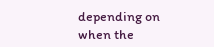depending on when the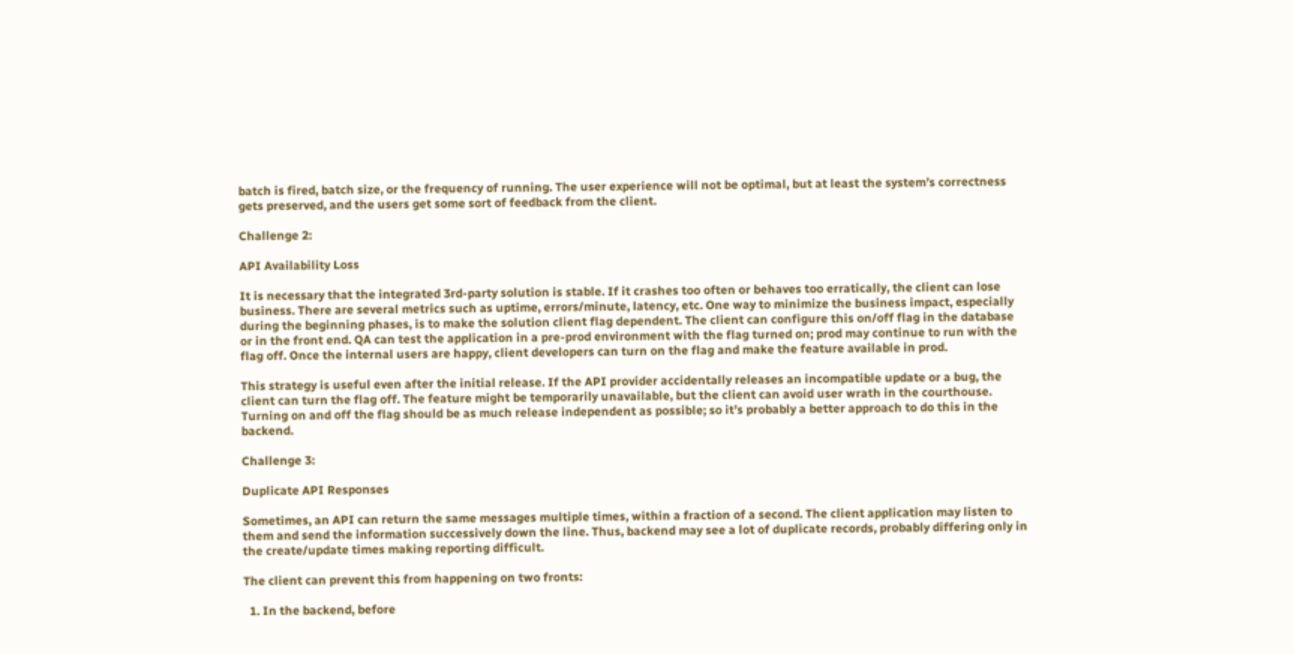batch is fired, batch size, or the frequency of running. The user experience will not be optimal, but at least the system’s correctness gets preserved, and the users get some sort of feedback from the client.

Challenge 2:

API Availability Loss

It is necessary that the integrated 3rd-party solution is stable. If it crashes too often or behaves too erratically, the client can lose business. There are several metrics such as uptime, errors/minute, latency, etc. One way to minimize the business impact, especially during the beginning phases, is to make the solution client flag dependent. The client can configure this on/off flag in the database or in the front end. QA can test the application in a pre-prod environment with the flag turned on; prod may continue to run with the flag off. Once the internal users are happy, client developers can turn on the flag and make the feature available in prod.

This strategy is useful even after the initial release. If the API provider accidentally releases an incompatible update or a bug, the client can turn the flag off. The feature might be temporarily unavailable, but the client can avoid user wrath in the courthouse. Turning on and off the flag should be as much release independent as possible; so it’s probably a better approach to do this in the backend.

Challenge 3:

Duplicate API Responses

Sometimes, an API can return the same messages multiple times, within a fraction of a second. The client application may listen to them and send the information successively down the line. Thus, backend may see a lot of duplicate records, probably differing only in the create/update times making reporting difficult.

The client can prevent this from happening on two fronts:

  1. In the backend, before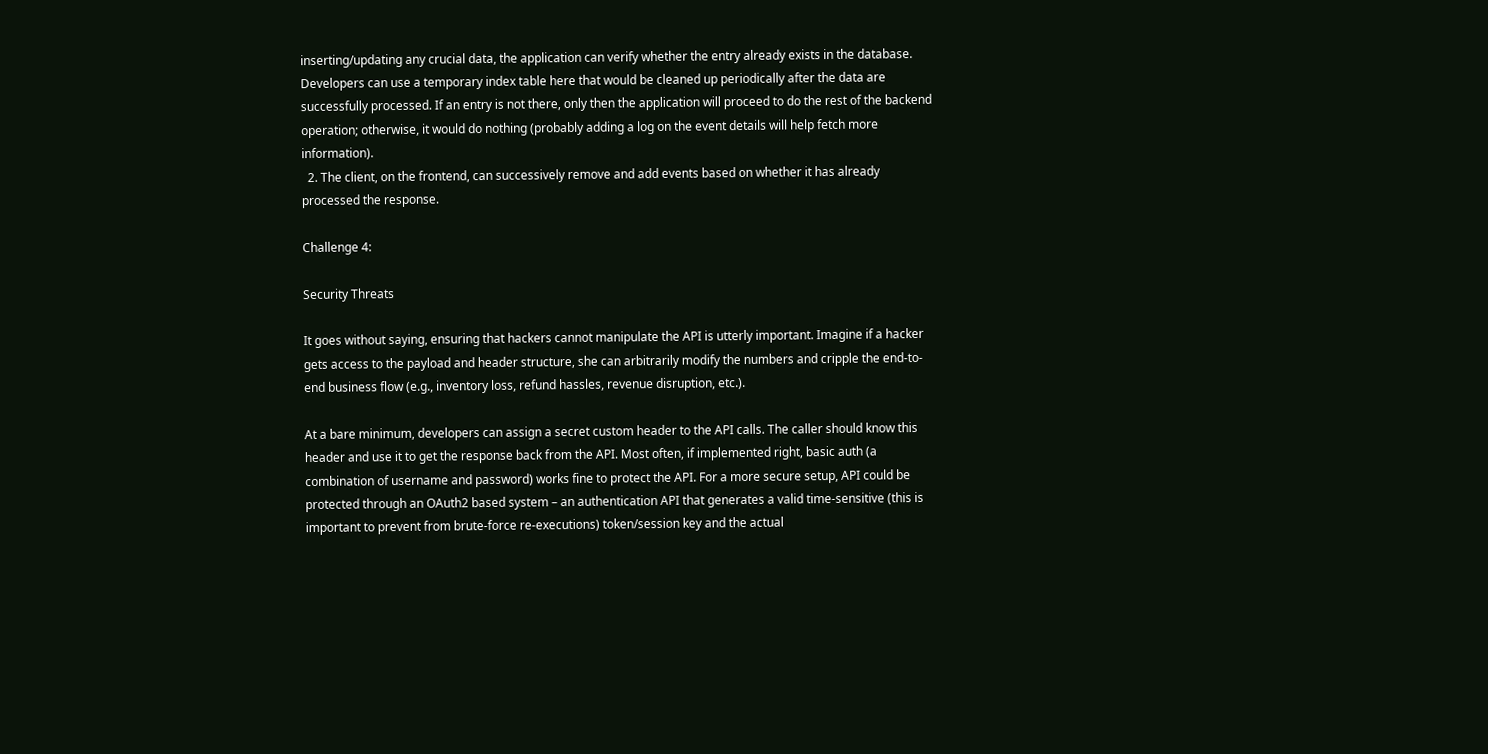inserting/updating any crucial data, the application can verify whether the entry already exists in the database. Developers can use a temporary index table here that would be cleaned up periodically after the data are successfully processed. If an entry is not there, only then the application will proceed to do the rest of the backend operation; otherwise, it would do nothing (probably adding a log on the event details will help fetch more information).
  2. The client, on the frontend, can successively remove and add events based on whether it has already processed the response.

Challenge 4:

Security Threats

It goes without saying, ensuring that hackers cannot manipulate the API is utterly important. Imagine if a hacker gets access to the payload and header structure, she can arbitrarily modify the numbers and cripple the end-to-end business flow (e.g., inventory loss, refund hassles, revenue disruption, etc.).

At a bare minimum, developers can assign a secret custom header to the API calls. The caller should know this header and use it to get the response back from the API. Most often, if implemented right, basic auth (a combination of username and password) works fine to protect the API. For a more secure setup, API could be protected through an OAuth2 based system – an authentication API that generates a valid time-sensitive (this is important to prevent from brute-force re-executions) token/session key and the actual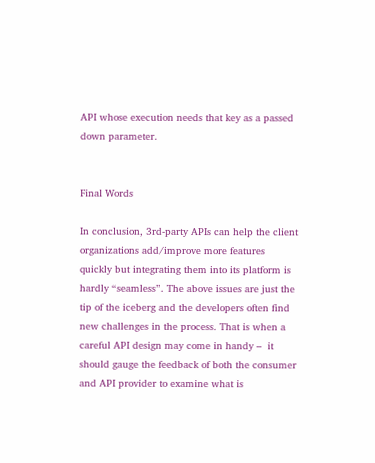API whose execution needs that key as a passed down parameter.


Final Words

In conclusion, 3rd-party APIs can help the client organizations add/improve more features quickly but integrating them into its platform is hardly “seamless”. The above issues are just the tip of the iceberg and the developers often find new challenges in the process. That is when a careful API design may come in handy –  it should gauge the feedback of both the consumer and API provider to examine what is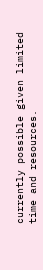currently possible given limited time and resources.